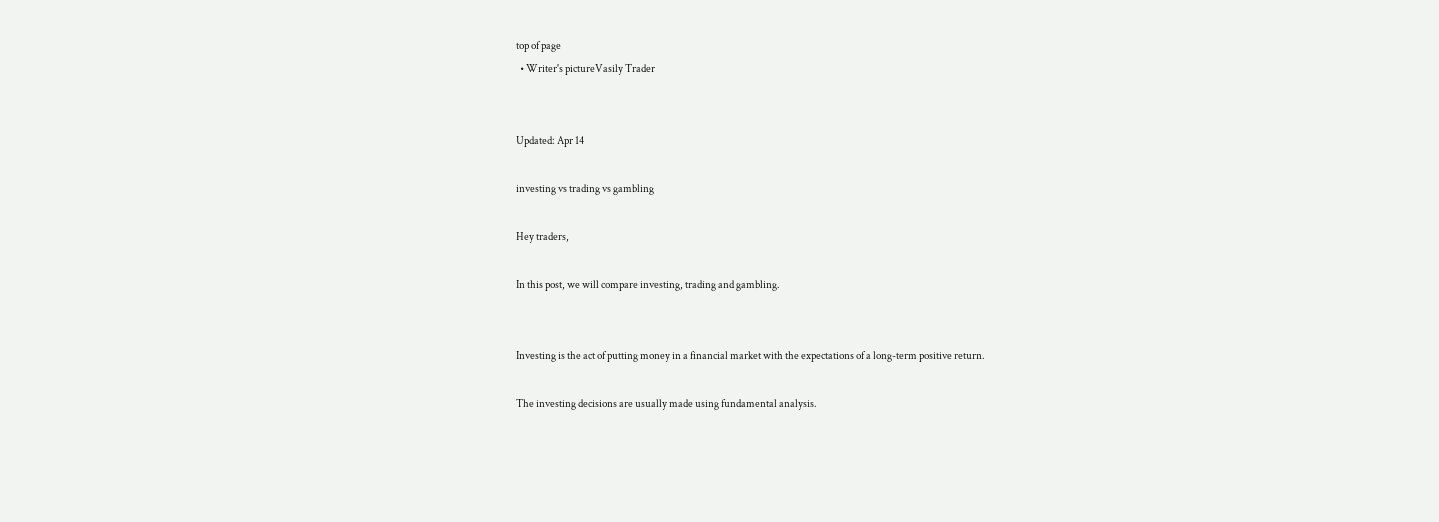top of page
  • Writer's pictureVasily Trader


Updated: Apr 14

investing vs trading vs gambling

Hey traders,

In this post, we will compare investing, trading and gambling.


Investing is the act of putting money in a financial market with the expectations of a long-term positive return.

The investing decisions are usually made using fundamental analysis.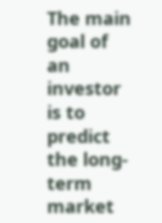The main goal of an investor is to predict the long-term market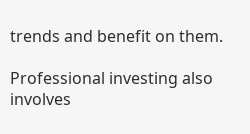trends and benefit on them.

Professional investing also involves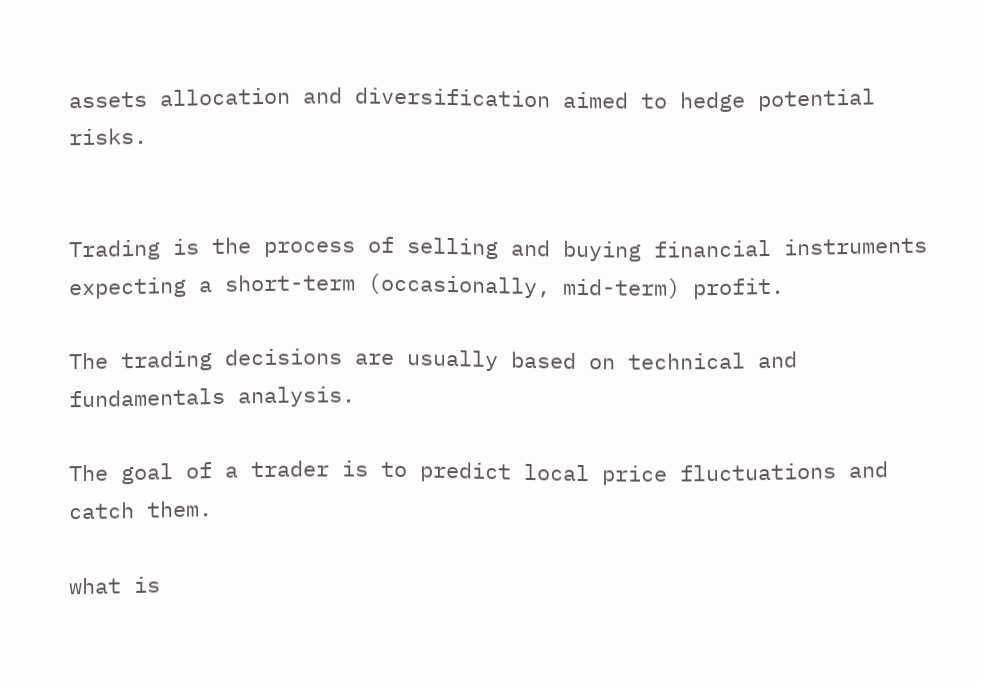assets allocation and diversification aimed to hedge potential risks.


Trading is the process of selling and buying financial instruments expecting a short-term (occasionally, mid-term) profit.

The trading decisions are usually based on technical and fundamentals analysis.

The goal of a trader is to predict local price fluctuations and catch them.

what is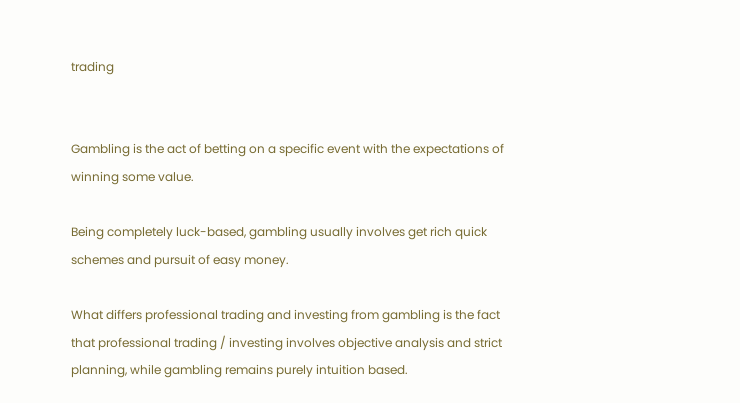trading


Gambling is the act of betting on a specific event with the expectations of winning some value.

Being completely luck-based, gambling usually involves get rich quick schemes and pursuit of easy money.

What differs professional trading and investing from gambling is the fact that professional trading / investing involves objective analysis and strict planning, while gambling remains purely intuition based.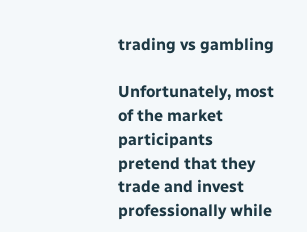trading vs gambling

Unfortunately, most of the market participants pretend that they trade and invest professionally while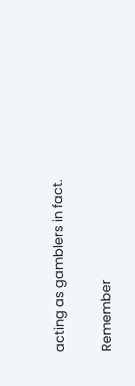acting as gamblers in fact.

Remember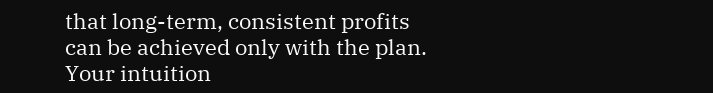that long-term, consistent profits can be achieved only with the plan. Your intuition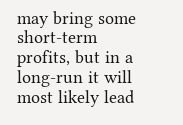may bring some short-term profits, but in a long-run it will most likely lead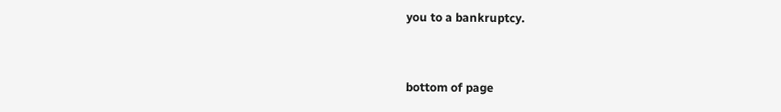you to a bankruptcy.


bottom of page